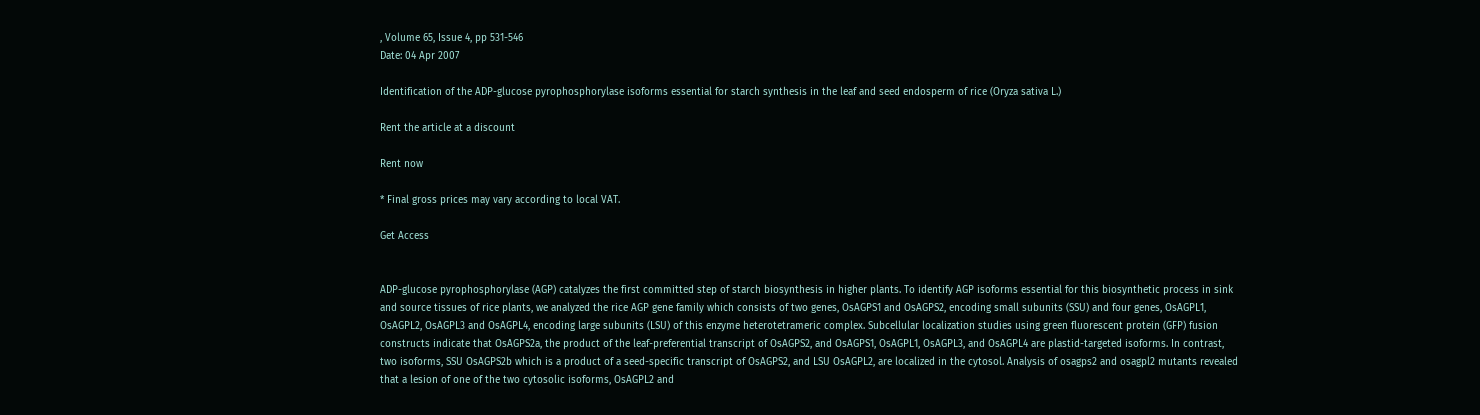, Volume 65, Issue 4, pp 531-546
Date: 04 Apr 2007

Identification of the ADP-glucose pyrophosphorylase isoforms essential for starch synthesis in the leaf and seed endosperm of rice (Oryza sativa L.)

Rent the article at a discount

Rent now

* Final gross prices may vary according to local VAT.

Get Access


ADP-glucose pyrophosphorylase (AGP) catalyzes the first committed step of starch biosynthesis in higher plants. To identify AGP isoforms essential for this biosynthetic process in sink and source tissues of rice plants, we analyzed the rice AGP gene family which consists of two genes, OsAGPS1 and OsAGPS2, encoding small subunits (SSU) and four genes, OsAGPL1, OsAGPL2, OsAGPL3 and OsAGPL4, encoding large subunits (LSU) of this enzyme heterotetrameric complex. Subcellular localization studies using green fluorescent protein (GFP) fusion constructs indicate that OsAGPS2a, the product of the leaf-preferential transcript of OsAGPS2, and OsAGPS1, OsAGPL1, OsAGPL3, and OsAGPL4 are plastid-targeted isoforms. In contrast, two isoforms, SSU OsAGPS2b which is a product of a seed-specific transcript of OsAGPS2, and LSU OsAGPL2, are localized in the cytosol. Analysis of osagps2 and osagpl2 mutants revealed that a lesion of one of the two cytosolic isoforms, OsAGPL2 and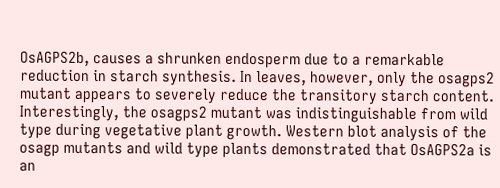OsAGPS2b, causes a shrunken endosperm due to a remarkable reduction in starch synthesis. In leaves, however, only the osagps2 mutant appears to severely reduce the transitory starch content. Interestingly, the osagps2 mutant was indistinguishable from wild type during vegetative plant growth. Western blot analysis of the osagp mutants and wild type plants demonstrated that OsAGPS2a is an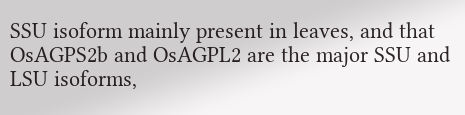SSU isoform mainly present in leaves, and that OsAGPS2b and OsAGPL2 are the major SSU and LSU isoforms,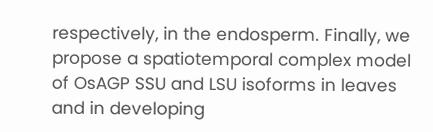respectively, in the endosperm. Finally, we propose a spatiotemporal complex model of OsAGP SSU and LSU isoforms in leaves and in developing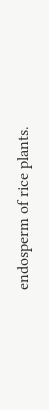endosperm of rice plants.